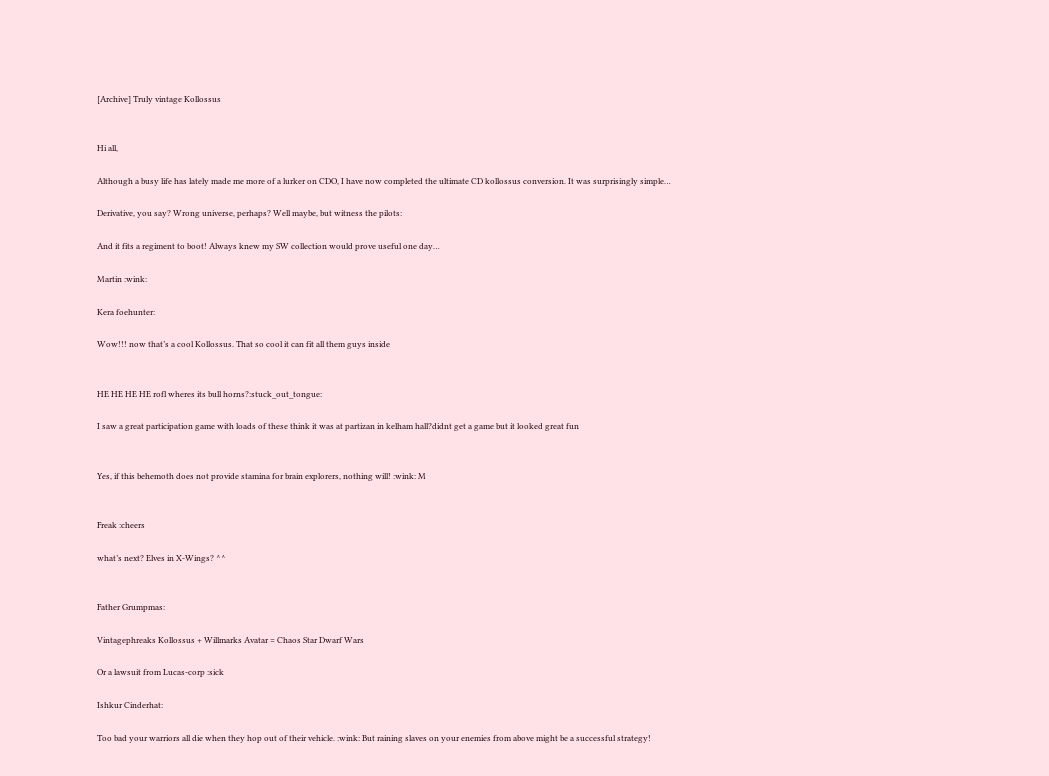[Archive] Truly vintage Kollossus


Hi all,

Although a busy life has lately made me more of a lurker on CDO, I have now completed the ultimate CD kollossus conversion. It was surprisingly simple…

Derivative, you say? Wrong universe, perhaps? Well maybe, but witness the pilots:

And it fits a regiment to boot! Always knew my SW collection would prove useful one day…

Martin :wink:

Kera foehunter:

Wow!!! now that’s a cool Kollossus. That so cool it can fit all them guys inside


HE HE HE HE rofl wheres its bull horns?:stuck_out_tongue:

I saw a great participation game with loads of these think it was at partizan in kelham hall?didnt get a game but it looked great fun


Yes, if this behemoth does not provide stamina for brain explorers, nothing will! :wink: M


Freak :cheers

what’s next? Elves in X-Wings? ^^


Father Grumpmas:

Vintagephreaks Kollossus + Willmarks Avatar = Chaos Star Dwarf Wars

Or a lawsuit from Lucas-corp :sick

Ishkur Cinderhat:

Too bad your warriors all die when they hop out of their vehicle. :wink: But raining slaves on your enemies from above might be a successful strategy!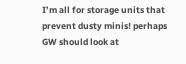I’m all for storage units that prevent dusty minis! perhaps GW should look at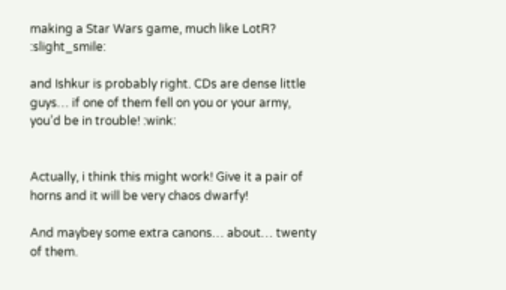making a Star Wars game, much like LotR? :slight_smile:

and Ishkur is probably right. CDs are dense little guys… if one of them fell on you or your army, you’d be in trouble! :wink:


Actually, i think this might work! Give it a pair of horns and it will be very chaos dwarfy!

And maybey some extra canons… about… twenty of them.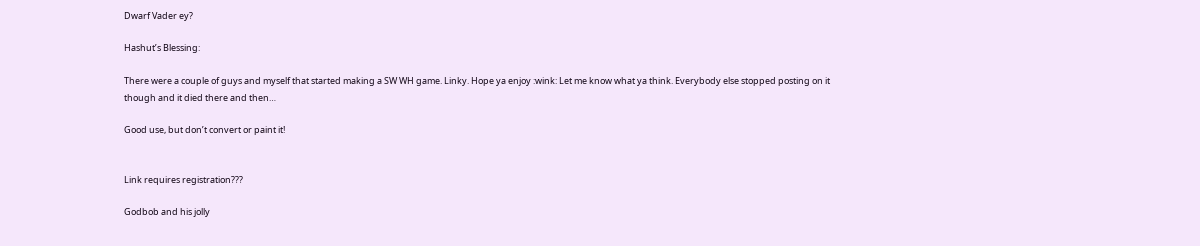Dwarf Vader ey?

Hashut’s Blessing:

There were a couple of guys and myself that started making a SW WH game. Linky. Hope ya enjoy :wink: Let me know what ya think. Everybody else stopped posting on it though and it died there and then…

Good use, but don’t convert or paint it!


Link requires registration???

Godbob and his jolly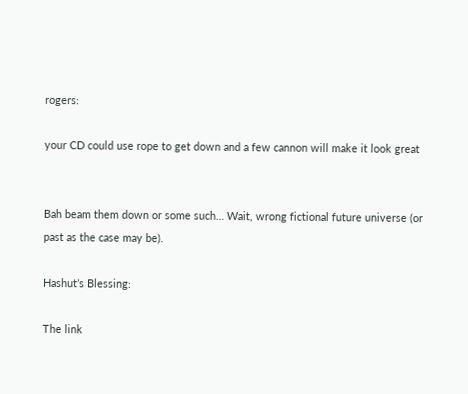rogers:

your CD could use rope to get down and a few cannon will make it look great


Bah beam them down or some such… Wait, wrong fictional future universe (or past as the case may be).

Hashut’s Blessing:

The link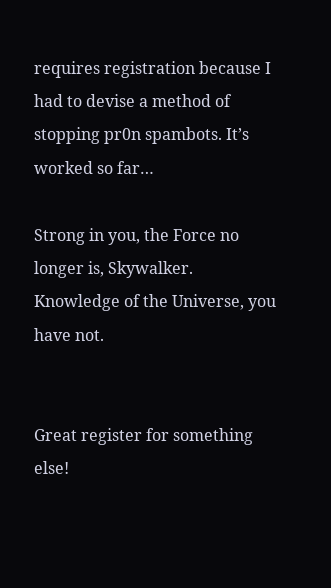requires registration because I had to devise a method of stopping pr0n spambots. It’s worked so far…

Strong in you, the Force no longer is, Skywalker. Knowledge of the Universe, you have not.


Great register for something else!